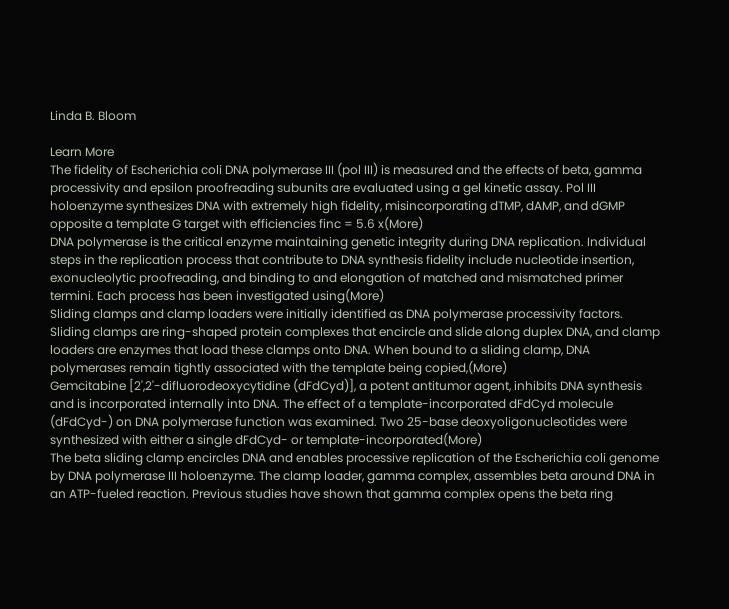Linda B. Bloom

Learn More
The fidelity of Escherichia coli DNA polymerase III (pol III) is measured and the effects of beta, gamma processivity and epsilon proofreading subunits are evaluated using a gel kinetic assay. Pol III holoenzyme synthesizes DNA with extremely high fidelity, misincorporating dTMP, dAMP, and dGMP opposite a template G target with efficiencies finc = 5.6 x(More)
DNA polymerase is the critical enzyme maintaining genetic integrity during DNA replication. Individual steps in the replication process that contribute to DNA synthesis fidelity include nucleotide insertion, exonucleolytic proofreading, and binding to and elongation of matched and mismatched primer termini. Each process has been investigated using(More)
Sliding clamps and clamp loaders were initially identified as DNA polymerase processivity factors. Sliding clamps are ring-shaped protein complexes that encircle and slide along duplex DNA, and clamp loaders are enzymes that load these clamps onto DNA. When bound to a sliding clamp, DNA polymerases remain tightly associated with the template being copied,(More)
Gemcitabine [2',2'-difluorodeoxycytidine (dFdCyd)], a potent antitumor agent, inhibits DNA synthesis and is incorporated internally into DNA. The effect of a template-incorporated dFdCyd molecule (dFdCyd-) on DNA polymerase function was examined. Two 25-base deoxyoligonucleotides were synthesized with either a single dFdCyd- or template-incorporated(More)
The beta sliding clamp encircles DNA and enables processive replication of the Escherichia coli genome by DNA polymerase III holoenzyme. The clamp loader, gamma complex, assembles beta around DNA in an ATP-fueled reaction. Previous studies have shown that gamma complex opens the beta ring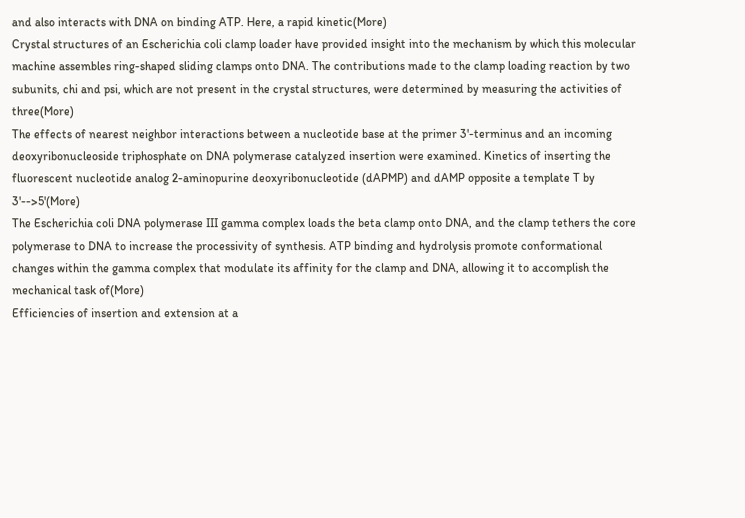and also interacts with DNA on binding ATP. Here, a rapid kinetic(More)
Crystal structures of an Escherichia coli clamp loader have provided insight into the mechanism by which this molecular machine assembles ring-shaped sliding clamps onto DNA. The contributions made to the clamp loading reaction by two subunits, chi and psi, which are not present in the crystal structures, were determined by measuring the activities of three(More)
The effects of nearest neighbor interactions between a nucleotide base at the primer 3'-terminus and an incoming deoxyribonucleoside triphosphate on DNA polymerase catalyzed insertion were examined. Kinetics of inserting the fluorescent nucleotide analog 2-aminopurine deoxyribonucleotide (dAPMP) and dAMP opposite a template T by 3'-->5'(More)
The Escherichia coli DNA polymerase III gamma complex loads the beta clamp onto DNA, and the clamp tethers the core polymerase to DNA to increase the processivity of synthesis. ATP binding and hydrolysis promote conformational changes within the gamma complex that modulate its affinity for the clamp and DNA, allowing it to accomplish the mechanical task of(More)
Efficiencies of insertion and extension at a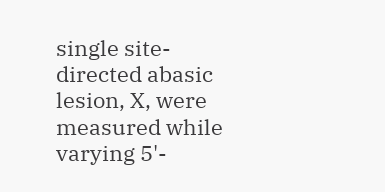single site-directed abasic lesion, X, were measured while varying 5'-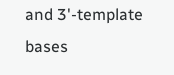and 3'-template bases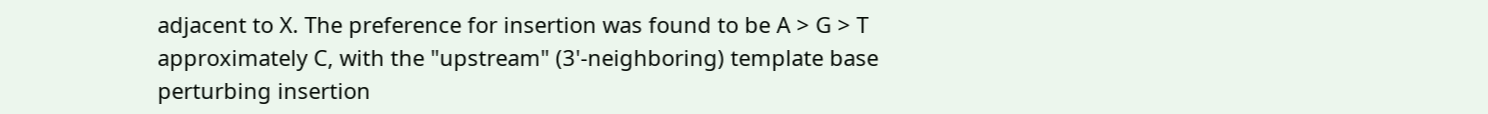adjacent to X. The preference for insertion was found to be A > G > T approximately C, with the "upstream" (3'-neighboring) template base perturbing insertion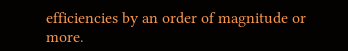efficiencies by an order of magnitude or more.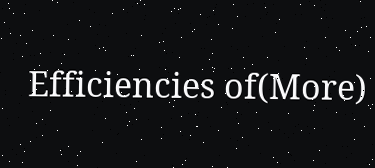Efficiencies of(More)